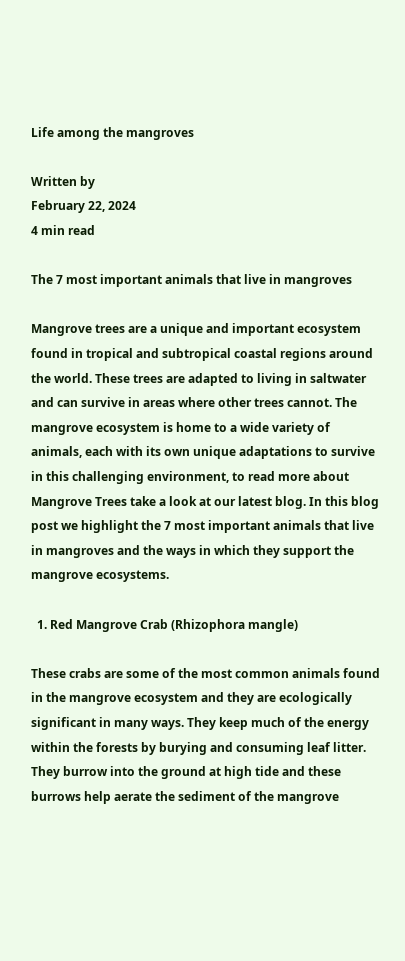Life among the mangroves

Written by
February 22, 2024
4 min read

The 7 most important animals that live in mangroves

Mangrove trees are a unique and important ecosystem found in tropical and subtropical coastal regions around the world. These trees are adapted to living in saltwater and can survive in areas where other trees cannot. The mangrove ecosystem is home to a wide variety of animals, each with its own unique adaptations to survive in this challenging environment, to read more about Mangrove Trees take a look at our latest blog. In this blog post we highlight the 7 most important animals that live in mangroves and the ways in which they support the mangrove ecosystems.

  1. Red Mangrove Crab (Rhizophora mangle)

These crabs are some of the most common animals found in the mangrove ecosystem and they are ecologically significant in many ways. They keep much of the energy within the forests by burying and consuming leaf litter. They burrow into the ground at high tide and these burrows help aerate the sediment of the mangrove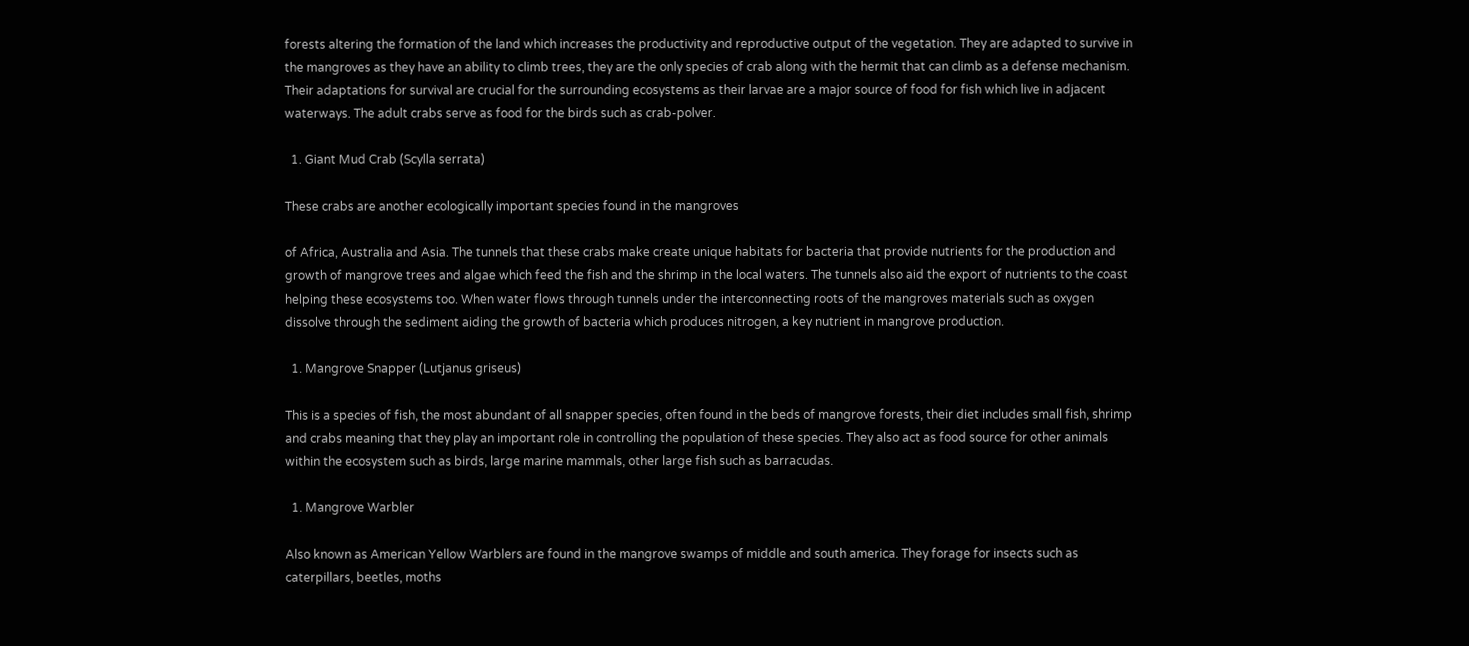forests altering the formation of the land which increases the productivity and reproductive output of the vegetation. They are adapted to survive in the mangroves as they have an ability to climb trees, they are the only species of crab along with the hermit that can climb as a defense mechanism. Their adaptations for survival are crucial for the surrounding ecosystems as their larvae are a major source of food for fish which live in adjacent waterways. The adult crabs serve as food for the birds such as crab-polver.

  1. Giant Mud Crab (Scylla serrata)

These crabs are another ecologically important species found in the mangroves

of Africa, Australia and Asia. The tunnels that these crabs make create unique habitats for bacteria that provide nutrients for the production and growth of mangrove trees and algae which feed the fish and the shrimp in the local waters. The tunnels also aid the export of nutrients to the coast helping these ecosystems too. When water flows through tunnels under the interconnecting roots of the mangroves materials such as oxygen dissolve through the sediment aiding the growth of bacteria which produces nitrogen, a key nutrient in mangrove production.

  1. Mangrove Snapper (Lutjanus griseus)

This is a species of fish, the most abundant of all snapper species, often found in the beds of mangrove forests, their diet includes small fish, shrimp and crabs meaning that they play an important role in controlling the population of these species. They also act as food source for other animals within the ecosystem such as birds, large marine mammals, other large fish such as barracudas.

  1. Mangrove Warbler

Also known as American Yellow Warblers are found in the mangrove swamps of middle and south america. They forage for insects such as caterpillars, beetles, moths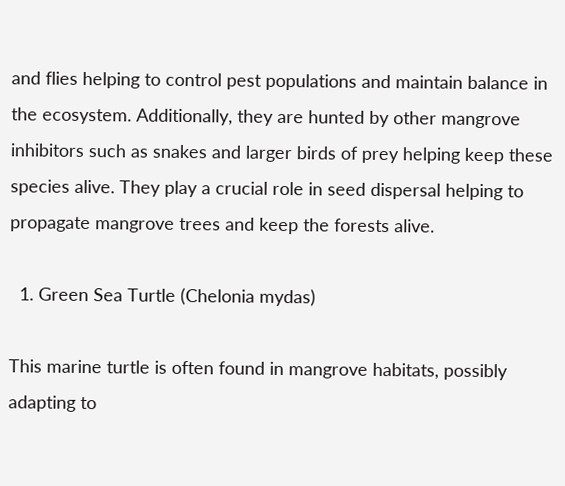and flies helping to control pest populations and maintain balance in the ecosystem. Additionally, they are hunted by other mangrove inhibitors such as snakes and larger birds of prey helping keep these species alive. They play a crucial role in seed dispersal helping to propagate mangrove trees and keep the forests alive.

  1. Green Sea Turtle (Chelonia mydas)

This marine turtle is often found in mangrove habitats, possibly adapting to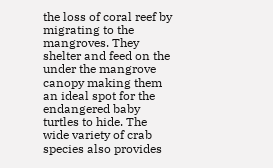the loss of coral reef by migrating to the mangroves. They shelter and feed on the under the mangrove canopy making them an ideal spot for the endangered baby turtles to hide. The wide variety of crab species also provides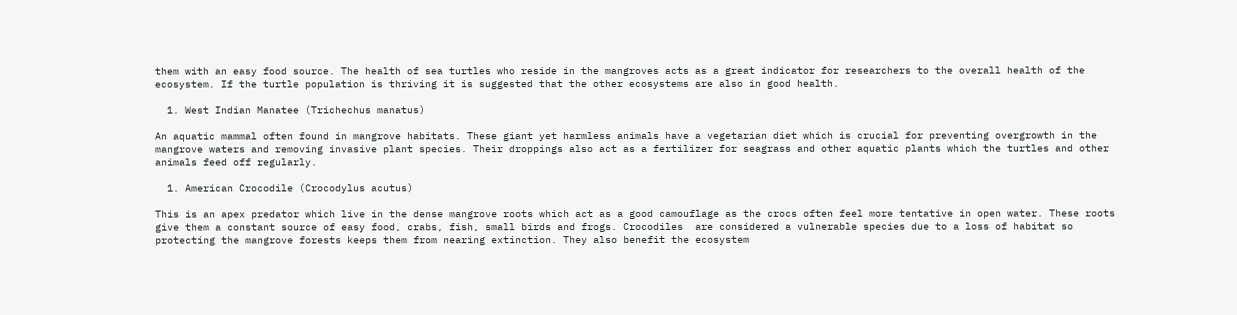them with an easy food source. The health of sea turtles who reside in the mangroves acts as a great indicator for researchers to the overall health of the ecosystem. If the turtle population is thriving it is suggested that the other ecosystems are also in good health.

  1. West Indian Manatee (Trichechus manatus)

An aquatic mammal often found in mangrove habitats. These giant yet harmless animals have a vegetarian diet which is crucial for preventing overgrowth in the mangrove waters and removing invasive plant species. Their droppings also act as a fertilizer for seagrass and other aquatic plants which the turtles and other animals feed off regularly.

  1. American Crocodile (Crocodylus acutus)

This is an apex predator which live in the dense mangrove roots which act as a good camouflage as the crocs often feel more tentative in open water. These roots give them a constant source of easy food, crabs, fish, small birds and frogs. Crocodiles  are considered a vulnerable species due to a loss of habitat so protecting the mangrove forests keeps them from nearing extinction. They also benefit the ecosystem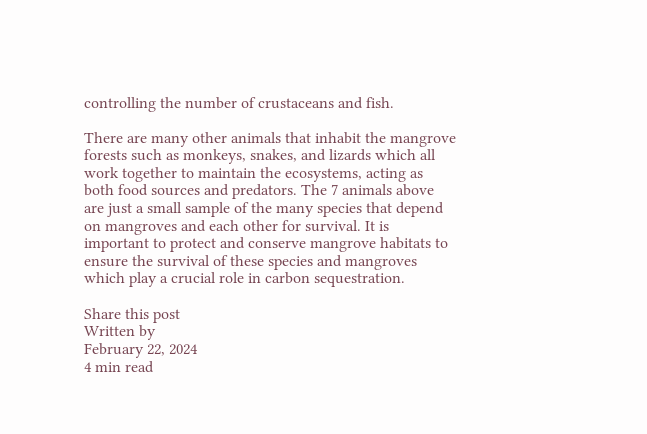controlling the number of crustaceans and fish.

There are many other animals that inhabit the mangrove forests such as monkeys, snakes, and lizards which all work together to maintain the ecosystems, acting as both food sources and predators. The 7 animals above are just a small sample of the many species that depend on mangroves and each other for survival. It is important to protect and conserve mangrove habitats to ensure the survival of these species and mangroves which play a crucial role in carbon sequestration.

Share this post
Written by
February 22, 2024
4 min read